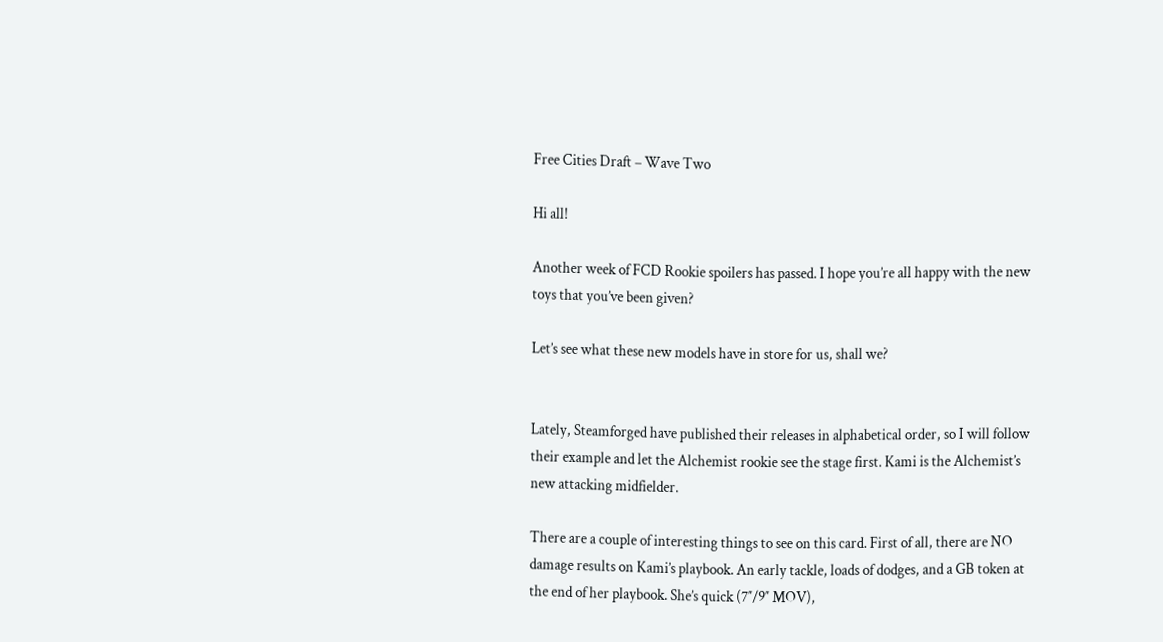Free Cities Draft – Wave Two

Hi all!

Another week of FCD Rookie spoilers has passed. I hope you’re all happy with the new toys that you’ve been given?

Let’s see what these new models have in store for us, shall we?


Lately, Steamforged have published their releases in alphabetical order, so I will follow their example and let the Alchemist rookie see the stage first. Kami is the Alchemist’s new attacking midfielder.

There are a couple of interesting things to see on this card. First of all, there are NO damage results on Kami’s playbook. An early tackle, loads of dodges, and a GB token at the end of her playbook. She’s quick (7″/9″ MOV),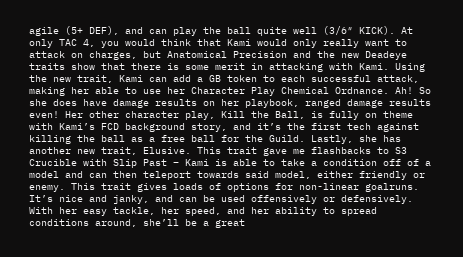agile (5+ DEF), and can play the ball quite well (3/6″ KICK). At only TAC 4, you would think that Kami would only really want to attack on charges, but Anatomical Precision and the new Deadeye traits show that there is some merit in attacking with Kami. Using the new trait, Kami can add a GB token to each successful attack, making her able to use her Character Play Chemical Ordnance. Ah! So she does have damage results on her playbook, ranged damage results even! Her other character play, Kill the Ball, is fully on theme with Kami’s FCD background story, and it’s the first tech against killing the ball as a free ball for the Guild. Lastly, she has another new trait, Elusive. This trait gave me flashbacks to S3 Crucible with Slip Past – Kami is able to take a condition off of a model and can then teleport towards said model, either friendly or enemy. This trait gives loads of options for non-linear goalruns. It’s nice and janky, and can be used offensively or defensively. With her easy tackle, her speed, and her ability to spread conditions around, she’ll be a great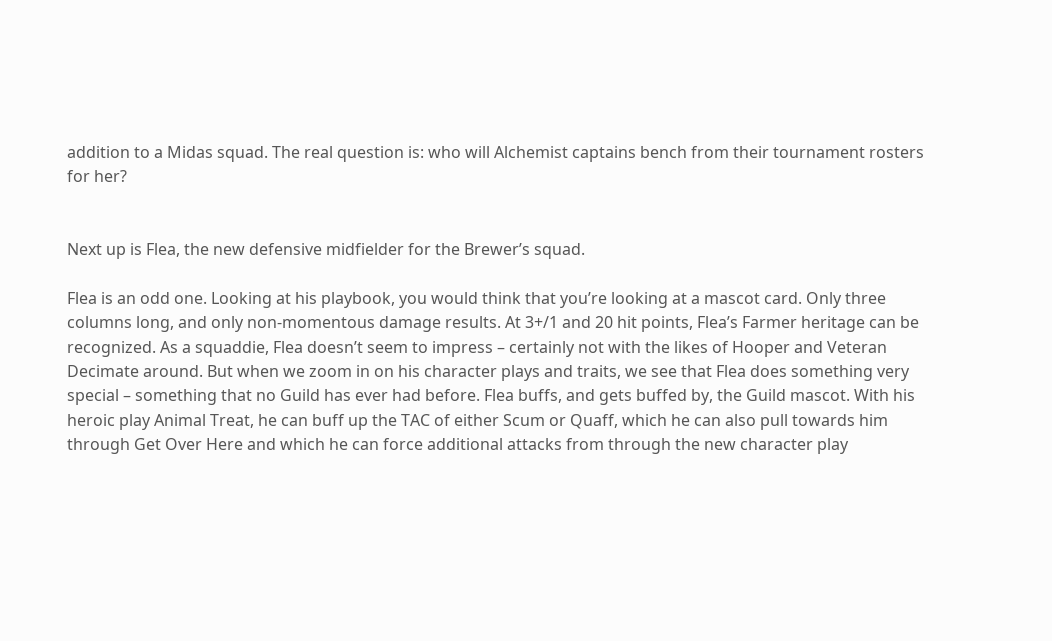addition to a Midas squad. The real question is: who will Alchemist captains bench from their tournament rosters for her?


Next up is Flea, the new defensive midfielder for the Brewer’s squad.

Flea is an odd one. Looking at his playbook, you would think that you’re looking at a mascot card. Only three columns long, and only non-momentous damage results. At 3+/1 and 20 hit points, Flea’s Farmer heritage can be recognized. As a squaddie, Flea doesn’t seem to impress – certainly not with the likes of Hooper and Veteran Decimate around. But when we zoom in on his character plays and traits, we see that Flea does something very special – something that no Guild has ever had before. Flea buffs, and gets buffed by, the Guild mascot. With his heroic play Animal Treat, he can buff up the TAC of either Scum or Quaff, which he can also pull towards him through Get Over Here and which he can force additional attacks from through the new character play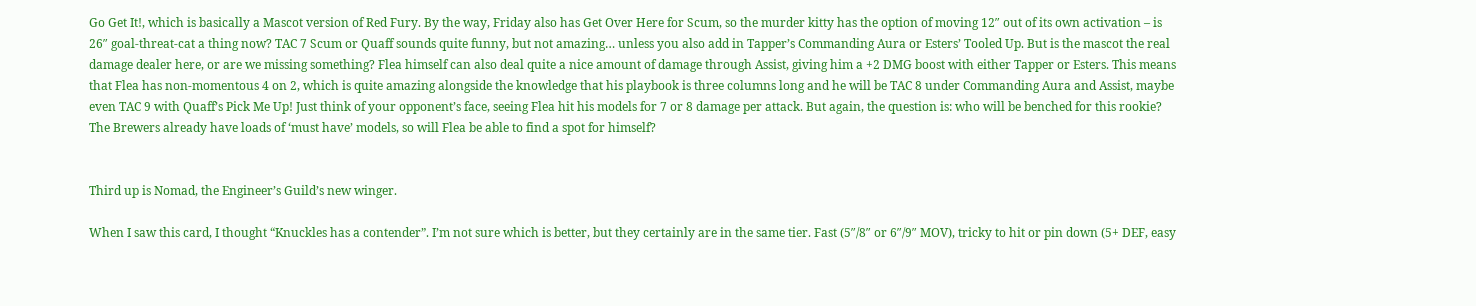Go Get It!, which is basically a Mascot version of Red Fury. By the way, Friday also has Get Over Here for Scum, so the murder kitty has the option of moving 12″ out of its own activation – is 26″ goal-threat-cat a thing now? TAC 7 Scum or Quaff sounds quite funny, but not amazing… unless you also add in Tapper’s Commanding Aura or Esters’ Tooled Up. But is the mascot the real damage dealer here, or are we missing something? Flea himself can also deal quite a nice amount of damage through Assist, giving him a +2 DMG boost with either Tapper or Esters. This means that Flea has non-momentous 4 on 2, which is quite amazing alongside the knowledge that his playbook is three columns long and he will be TAC 8 under Commanding Aura and Assist, maybe even TAC 9 with Quaff’s Pick Me Up! Just think of your opponent’s face, seeing Flea hit his models for 7 or 8 damage per attack. But again, the question is: who will be benched for this rookie? The Brewers already have loads of ‘must have’ models, so will Flea be able to find a spot for himself?


Third up is Nomad, the Engineer’s Guild’s new winger.

When I saw this card, I thought “Knuckles has a contender”. I’m not sure which is better, but they certainly are in the same tier. Fast (5″/8″ or 6″/9″ MOV), tricky to hit or pin down (5+ DEF, easy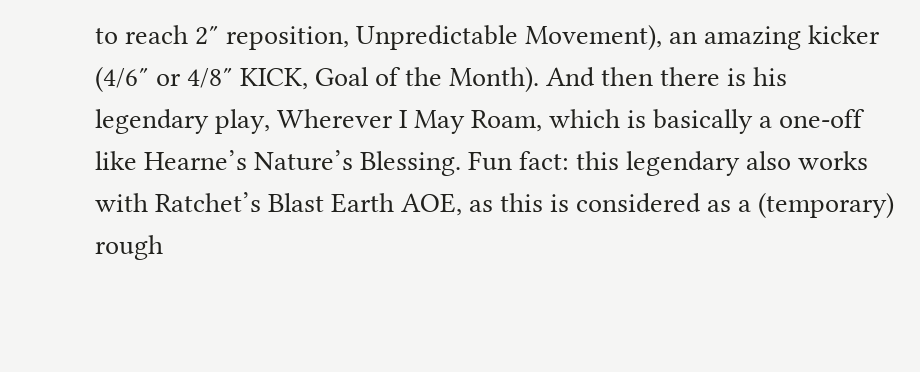to reach 2″ reposition, Unpredictable Movement), an amazing kicker (4/6″ or 4/8″ KICK, Goal of the Month). And then there is his legendary play, Wherever I May Roam, which is basically a one-off like Hearne’s Nature’s Blessing. Fun fact: this legendary also works with Ratchet’s Blast Earth AOE, as this is considered as a (temporary) rough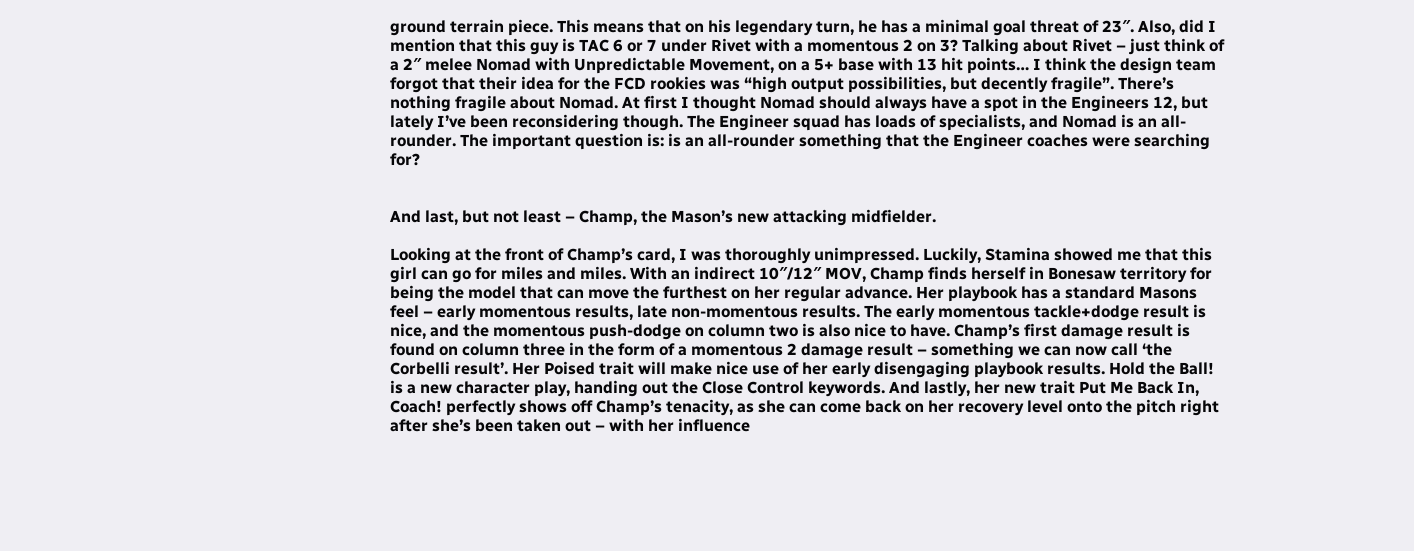ground terrain piece. This means that on his legendary turn, he has a minimal goal threat of 23″. Also, did I mention that this guy is TAC 6 or 7 under Rivet with a momentous 2 on 3? Talking about Rivet – just think of a 2″ melee Nomad with Unpredictable Movement, on a 5+ base with 13 hit points… I think the design team forgot that their idea for the FCD rookies was “high output possibilities, but decently fragile”. There’s nothing fragile about Nomad. At first I thought Nomad should always have a spot in the Engineers 12, but lately I’ve been reconsidering though. The Engineer squad has loads of specialists, and Nomad is an all-rounder. The important question is: is an all-rounder something that the Engineer coaches were searching for?


And last, but not least – Champ, the Mason’s new attacking midfielder.

Looking at the front of Champ’s card, I was thoroughly unimpressed. Luckily, Stamina showed me that this girl can go for miles and miles. With an indirect 10″/12″ MOV, Champ finds herself in Bonesaw territory for being the model that can move the furthest on her regular advance. Her playbook has a standard Masons feel – early momentous results, late non-momentous results. The early momentous tackle+dodge result is nice, and the momentous push-dodge on column two is also nice to have. Champ’s first damage result is found on column three in the form of a momentous 2 damage result – something we can now call ‘the Corbelli result’. Her Poised trait will make nice use of her early disengaging playbook results. Hold the Ball! is a new character play, handing out the Close Control keywords. And lastly, her new trait Put Me Back In, Coach! perfectly shows off Champ’s tenacity, as she can come back on her recovery level onto the pitch right after she’s been taken out – with her influence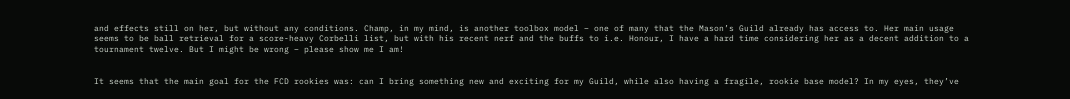and effects still on her, but without any conditions. Champ, in my mind, is another toolbox model – one of many that the Mason’s Guild already has access to. Her main usage seems to be ball retrieval for a score-heavy Corbelli list, but with his recent nerf and the buffs to i.e. Honour, I have a hard time considering her as a decent addition to a tournament twelve. But I might be wrong – please show me I am!


It seems that the main goal for the FCD rookies was: can I bring something new and exciting for my Guild, while also having a fragile, rookie base model? In my eyes, they’ve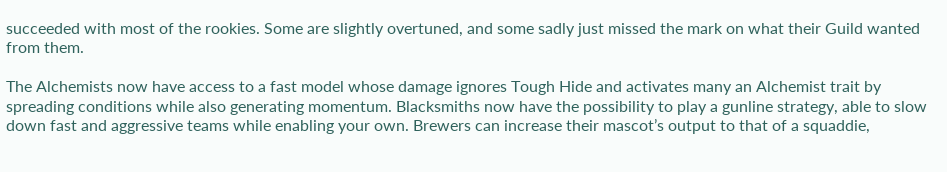succeeded with most of the rookies. Some are slightly overtuned, and some sadly just missed the mark on what their Guild wanted from them.

The Alchemists now have access to a fast model whose damage ignores Tough Hide and activates many an Alchemist trait by spreading conditions while also generating momentum. Blacksmiths now have the possibility to play a gunline strategy, able to slow down fast and aggressive teams while enabling your own. Brewers can increase their mascot’s output to that of a squaddie,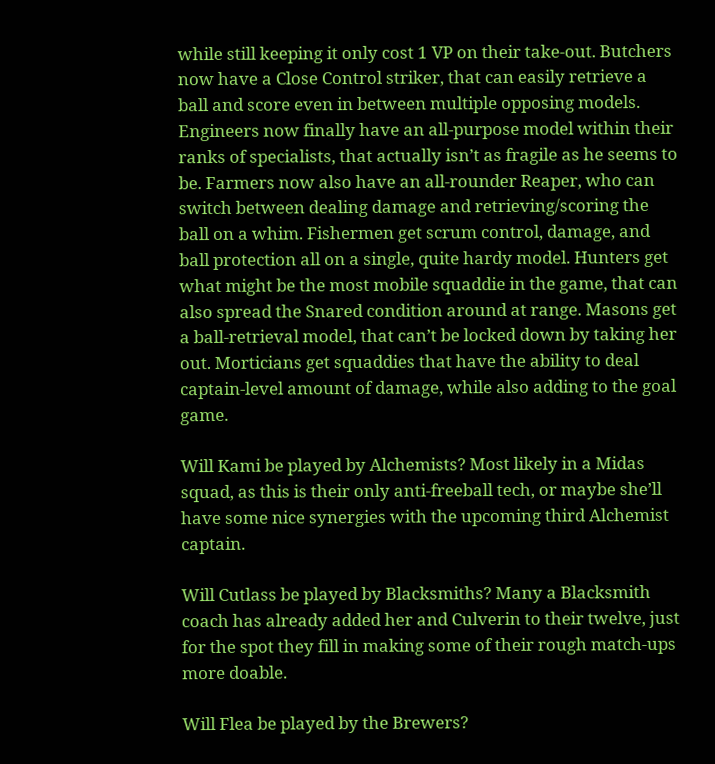while still keeping it only cost 1 VP on their take-out. Butchers now have a Close Control striker, that can easily retrieve a ball and score even in between multiple opposing models. Engineers now finally have an all-purpose model within their ranks of specialists, that actually isn’t as fragile as he seems to be. Farmers now also have an all-rounder Reaper, who can switch between dealing damage and retrieving/scoring the ball on a whim. Fishermen get scrum control, damage, and ball protection all on a single, quite hardy model. Hunters get what might be the most mobile squaddie in the game, that can also spread the Snared condition around at range. Masons get a ball-retrieval model, that can’t be locked down by taking her out. Morticians get squaddies that have the ability to deal captain-level amount of damage, while also adding to the goal game.

Will Kami be played by Alchemists? Most likely in a Midas squad, as this is their only anti-freeball tech, or maybe she’ll have some nice synergies with the upcoming third Alchemist captain.

Will Cutlass be played by Blacksmiths? Many a Blacksmith coach has already added her and Culverin to their twelve, just for the spot they fill in making some of their rough match-ups more doable.

Will Flea be played by the Brewers?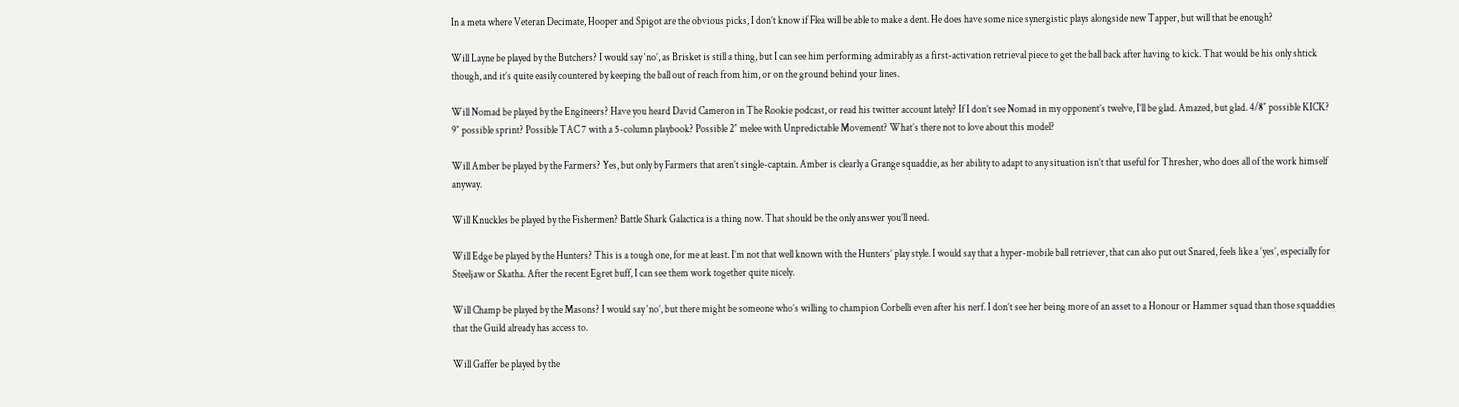In a meta where Veteran Decimate, Hooper and Spigot are the obvious picks, I don’t know if Flea will be able to make a dent. He does have some nice synergistic plays alongside new Tapper, but will that be enough?

Will Layne be played by the Butchers? I would say ‘no’, as Brisket is still a thing, but I can see him performing admirably as a first-activation retrieval piece to get the ball back after having to kick. That would be his only shtick though, and it’s quite easily countered by keeping the ball out of reach from him, or on the ground behind your lines.

Will Nomad be played by the Engineers? Have you heard David Cameron in The Rookie podcast, or read his twitter account lately? If I don’t see Nomad in my opponent’s twelve, I’ll be glad. Amazed, but glad. 4/8″ possible KICK? 9″ possible sprint? Possible TAC 7 with a 5-column playbook? Possible 2″ melee with Unpredictable Movement? What’s there not to love about this model?

Will Amber be played by the Farmers? Yes, but only by Farmers that aren’t single-captain. Amber is clearly a Grange squaddie, as her ability to adapt to any situation isn’t that useful for Thresher, who does all of the work himself anyway.

Will Knuckles be played by the Fishermen? Battle Shark Galactica is a thing now. That should be the only answer you’ll need.

Will Edge be played by the Hunters? This is a tough one, for me at least. I’m not that well known with the Hunters’ play style. I would say that a hyper-mobile ball retriever, that can also put out Snared, feels like a ‘yes’, especially for Steeljaw or Skatha. After the recent Egret buff, I can see them work together quite nicely.

Will Champ be played by the Masons? I would say ‘no’, but there might be someone who’s willing to champion Corbelli even after his nerf. I don’t see her being more of an asset to a Honour or Hammer squad than those squaddies that the Guild already has access to.

Will Gaffer be played by the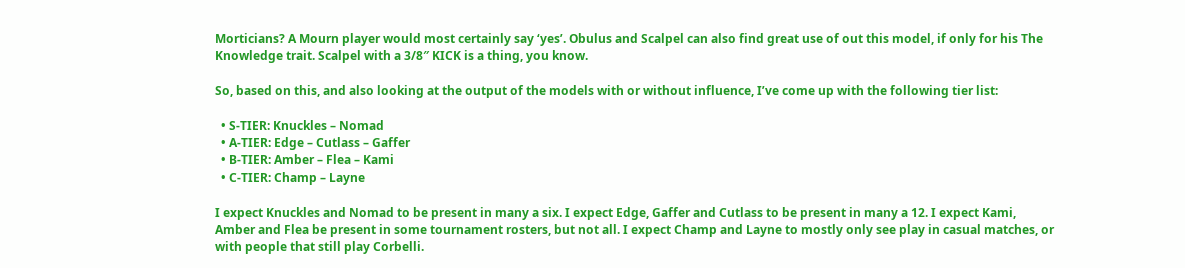Morticians? A Mourn player would most certainly say ‘yes’. Obulus and Scalpel can also find great use of out this model, if only for his The Knowledge trait. Scalpel with a 3/8″ KICK is a thing, you know.

So, based on this, and also looking at the output of the models with or without influence, I’ve come up with the following tier list:

  • S-TIER: Knuckles – Nomad
  • A-TIER: Edge – Cutlass – Gaffer
  • B-TIER: Amber – Flea – Kami
  • C-TIER: Champ – Layne

I expect Knuckles and Nomad to be present in many a six. I expect Edge, Gaffer and Cutlass to be present in many a 12. I expect Kami, Amber and Flea be present in some tournament rosters, but not all. I expect Champ and Layne to mostly only see play in casual matches, or with people that still play Corbelli.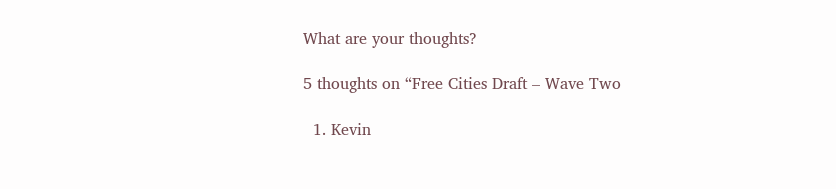What are your thoughts?

5 thoughts on “Free Cities Draft – Wave Two

  1. Kevin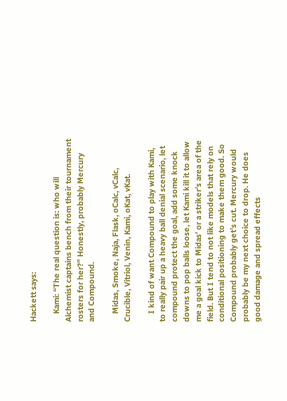Hackett says:

    Kami: “The real question is: who will Alchemist captains bench from their tournament rosters for her?” Honestly, probably Mercury and Compound.

    Midas, Smoke, Naja, Flask, oCalc, vCalc, Crucible, Vitriol, Venin, Kami, oKat, vKat.

    I kind of want Compound to play with Kami, to really pair up a heavy ball denial scenario, let compound protect the goal, add some knock downs to pop balls loose, let Kami kill it to allow me a goal kick to Midas’ or a striker’s area of the field. But I tend to not like models that rely on conditional positioning to make them good. So Compound probably get’s cut. Mercury would probably be my next choice to drop. He does good damage and spread effects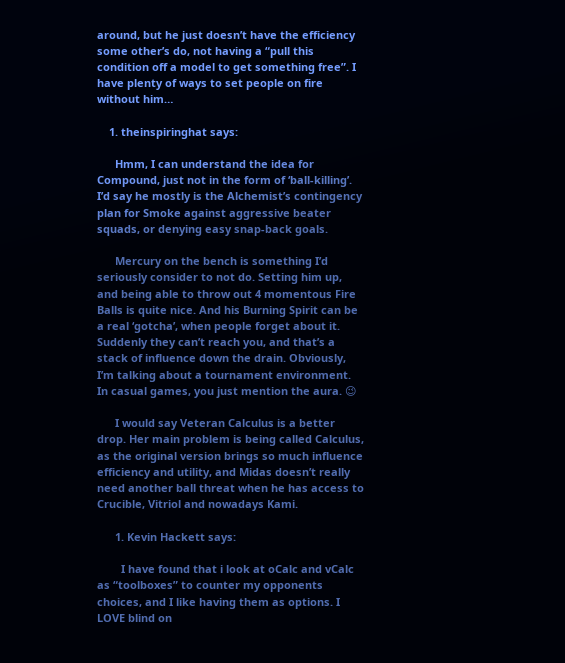around, but he just doesn’t have the efficiency some other’s do, not having a “pull this condition off a model to get something free”. I have plenty of ways to set people on fire without him…

    1. theinspiringhat says:

      Hmm, I can understand the idea for Compound, just not in the form of ‘ball-killing’. I’d say he mostly is the Alchemist’s contingency plan for Smoke against aggressive beater squads, or denying easy snap-back goals.

      Mercury on the bench is something I’d seriously consider to not do. Setting him up, and being able to throw out 4 momentous Fire Balls is quite nice. And his Burning Spirit can be a real ‘gotcha’, when people forget about it. Suddenly they can’t reach you, and that’s a stack of influence down the drain. Obviously, I’m talking about a tournament environment. In casual games, you just mention the aura. 😉

      I would say Veteran Calculus is a better drop. Her main problem is being called Calculus, as the original version brings so much influence efficiency and utility, and Midas doesn’t really need another ball threat when he has access to Crucible, Vitriol and nowadays Kami.

      1. Kevin Hackett says:

        I have found that i look at oCalc and vCalc as “toolboxes” to counter my opponents choices, and I like having them as options. I LOVE blind on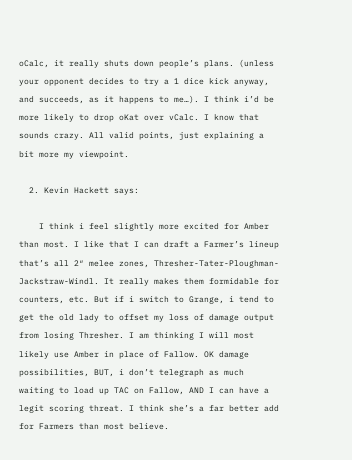oCalc, it really shuts down people’s plans. (unless your opponent decides to try a 1 dice kick anyway, and succeeds, as it happens to me…). I think i’d be more likely to drop oKat over vCalc. I know that sounds crazy. All valid points, just explaining a bit more my viewpoint.

  2. Kevin Hackett says:

    I think i feel slightly more excited for Amber than most. I like that I can draft a Farmer’s lineup that’s all 2″ melee zones, Thresher-Tater-Ploughman-Jackstraw-Windl. It really makes them formidable for counters, etc. But if i switch to Grange, i tend to get the old lady to offset my loss of damage output from losing Thresher. I am thinking I will most likely use Amber in place of Fallow. OK damage possibilities, BUT, i don’t telegraph as much waiting to load up TAC on Fallow, AND I can have a legit scoring threat. I think she’s a far better add for Farmers than most believe.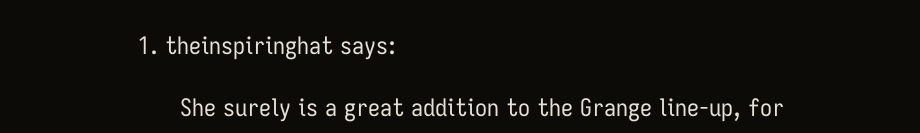1. theinspiringhat says:

      She surely is a great addition to the Grange line-up, for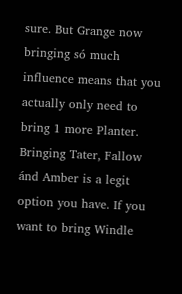sure. But Grange now bringing só much influence means that you actually only need to bring 1 more Planter. Bringing Tater, Fallow ánd Amber is a legit option you have. If you want to bring Windle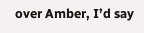over Amber, I’d say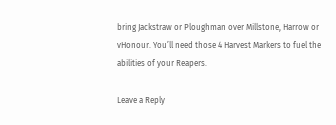bring Jackstraw or Ploughman over Millstone, Harrow or vHonour. You’ll need those 4 Harvest Markers to fuel the abilities of your Reapers.

Leave a Reply